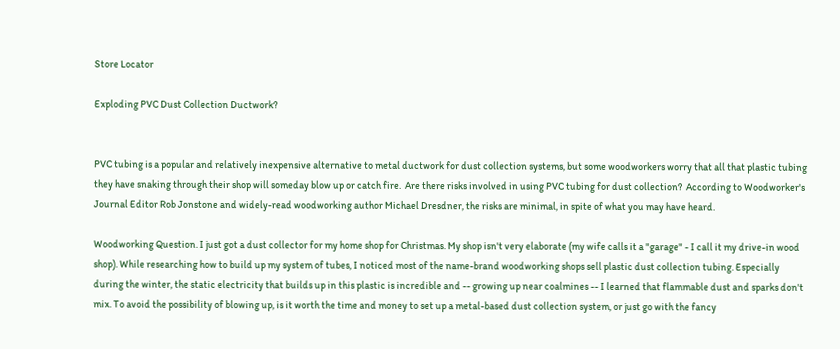Store Locator

Exploding PVC Dust Collection Ductwork?


PVC tubing is a popular and relatively inexpensive alternative to metal ductwork for dust collection systems, but some woodworkers worry that all that plastic tubing they have snaking through their shop will someday blow up or catch fire.  Are there risks involved in using PVC tubing for dust collection?  According to Woodworker's Journal Editor Rob Jonstone and widely-read woodworking author Michael Dresdner, the risks are minimal, in spite of what you may have heard.

Woodworking Question. I just got a dust collector for my home shop for Christmas. My shop isn't very elaborate (my wife calls it a "garage" - I call it my drive-in wood shop). While researching how to build up my system of tubes, I noticed most of the name-brand woodworking shops sell plastic dust collection tubing. Especially during the winter, the static electricity that builds up in this plastic is incredible and -- growing up near coalmines -- I learned that flammable dust and sparks don't mix. To avoid the possibility of blowing up, is it worth the time and money to set up a metal-based dust collection system, or just go with the fancy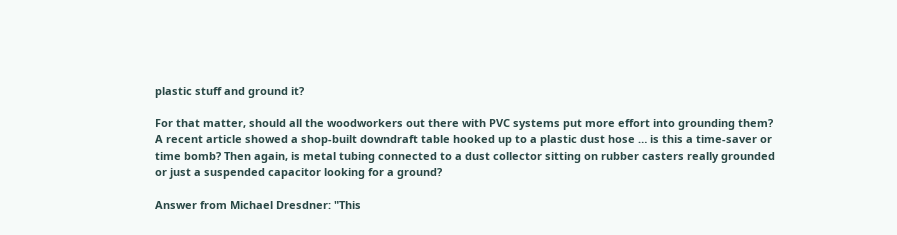plastic stuff and ground it?

For that matter, should all the woodworkers out there with PVC systems put more effort into grounding them? A recent article showed a shop-built downdraft table hooked up to a plastic dust hose … is this a time-saver or time bomb? Then again, is metal tubing connected to a dust collector sitting on rubber casters really grounded or just a suspended capacitor looking for a ground?

Answer from Michael Dresdner: "This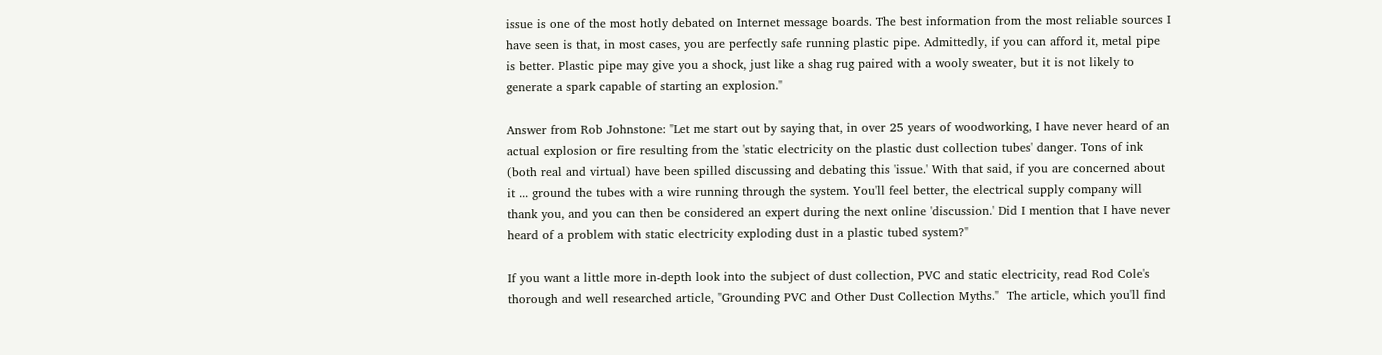issue is one of the most hotly debated on Internet message boards. The best information from the most reliable sources I have seen is that, in most cases, you are perfectly safe running plastic pipe. Admittedly, if you can afford it, metal pipe is better. Plastic pipe may give you a shock, just like a shag rug paired with a wooly sweater, but it is not likely to generate a spark capable of starting an explosion."

Answer from Rob Johnstone: "Let me start out by saying that, in over 25 years of woodworking, I have never heard of an actual explosion or fire resulting from the 'static electricity on the plastic dust collection tubes' danger. Tons of ink (both real and virtual) have been spilled discussing and debating this 'issue.' With that said, if you are concerned about it ... ground the tubes with a wire running through the system. You'll feel better, the electrical supply company will thank you, and you can then be considered an expert during the next online 'discussion.' Did I mention that I have never heard of a problem with static electricity exploding dust in a plastic tubed system?"

If you want a little more in-depth look into the subject of dust collection, PVC and static electricity, read Rod Cole's thorough and well researched article, "Grounding PVC and Other Dust Collection Myths."  The article, which you'll find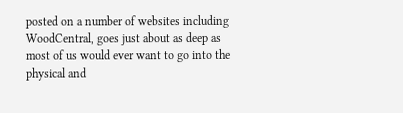posted on a number of websites including WoodCentral, goes just about as deep as most of us would ever want to go into the physical and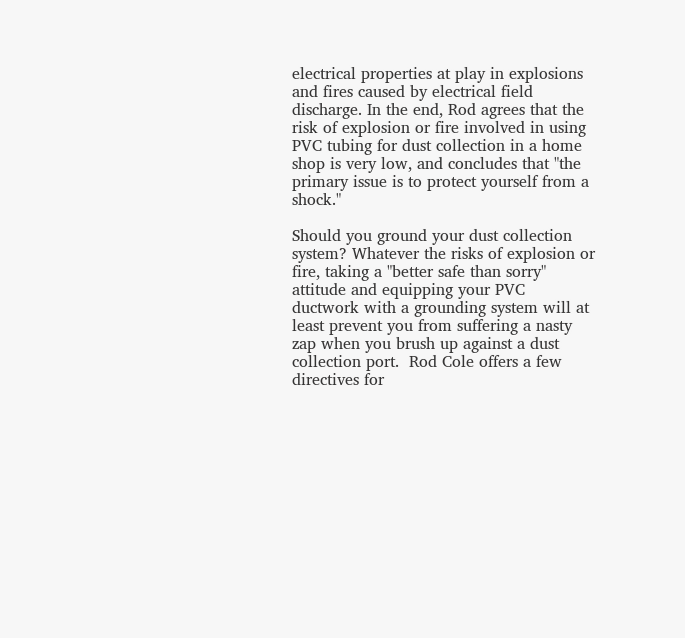electrical properties at play in explosions and fires caused by electrical field discharge. In the end, Rod agrees that the risk of explosion or fire involved in using PVC tubing for dust collection in a home shop is very low, and concludes that "the primary issue is to protect yourself from a shock."

Should you ground your dust collection system? Whatever the risks of explosion or fire, taking a "better safe than sorry" attitude and equipping your PVC ductwork with a grounding system will at least prevent you from suffering a nasty zap when you brush up against a dust collection port.  Rod Cole offers a few directives for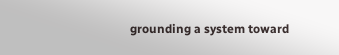grounding a system toward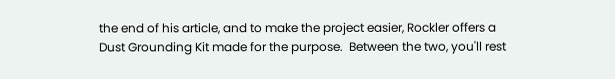the end of his article, and to make the project easier, Rockler offers a Dust Grounding Kit made for the purpose.  Between the two, you'll rest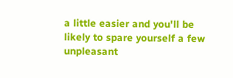a little easier and you'll be likely to spare yourself a few unpleasant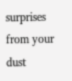surprises from your dust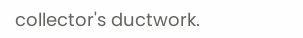collector's ductwork.